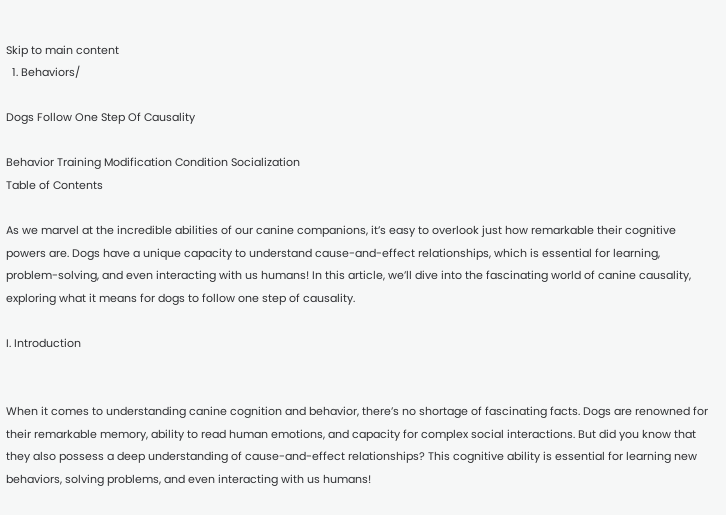Skip to main content
  1. Behaviors/

Dogs Follow One Step Of Causality

Behavior Training Modification Condition Socialization
Table of Contents

As we marvel at the incredible abilities of our canine companions, it’s easy to overlook just how remarkable their cognitive powers are. Dogs have a unique capacity to understand cause-and-effect relationships, which is essential for learning, problem-solving, and even interacting with us humans! In this article, we’ll dive into the fascinating world of canine causality, exploring what it means for dogs to follow one step of causality.

I. Introduction


When it comes to understanding canine cognition and behavior, there’s no shortage of fascinating facts. Dogs are renowned for their remarkable memory, ability to read human emotions, and capacity for complex social interactions. But did you know that they also possess a deep understanding of cause-and-effect relationships? This cognitive ability is essential for learning new behaviors, solving problems, and even interacting with us humans!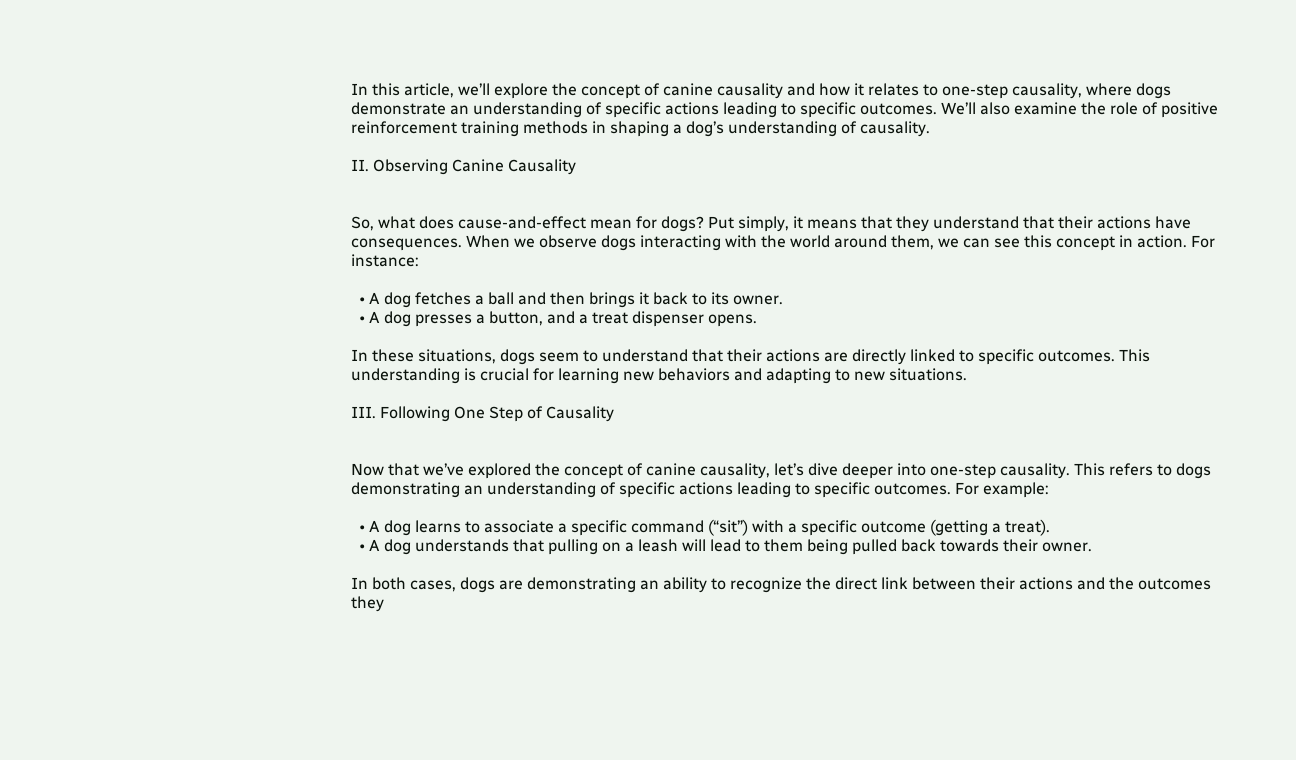In this article, we’ll explore the concept of canine causality and how it relates to one-step causality, where dogs demonstrate an understanding of specific actions leading to specific outcomes. We’ll also examine the role of positive reinforcement training methods in shaping a dog’s understanding of causality.

II. Observing Canine Causality


So, what does cause-and-effect mean for dogs? Put simply, it means that they understand that their actions have consequences. When we observe dogs interacting with the world around them, we can see this concept in action. For instance:

  • A dog fetches a ball and then brings it back to its owner.
  • A dog presses a button, and a treat dispenser opens.

In these situations, dogs seem to understand that their actions are directly linked to specific outcomes. This understanding is crucial for learning new behaviors and adapting to new situations.

III. Following One Step of Causality


Now that we’ve explored the concept of canine causality, let’s dive deeper into one-step causality. This refers to dogs demonstrating an understanding of specific actions leading to specific outcomes. For example:

  • A dog learns to associate a specific command (“sit”) with a specific outcome (getting a treat).
  • A dog understands that pulling on a leash will lead to them being pulled back towards their owner.

In both cases, dogs are demonstrating an ability to recognize the direct link between their actions and the outcomes they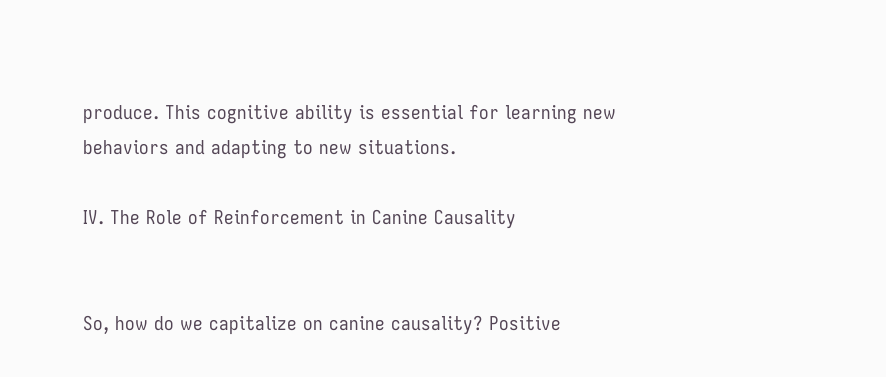produce. This cognitive ability is essential for learning new behaviors and adapting to new situations.

IV. The Role of Reinforcement in Canine Causality


So, how do we capitalize on canine causality? Positive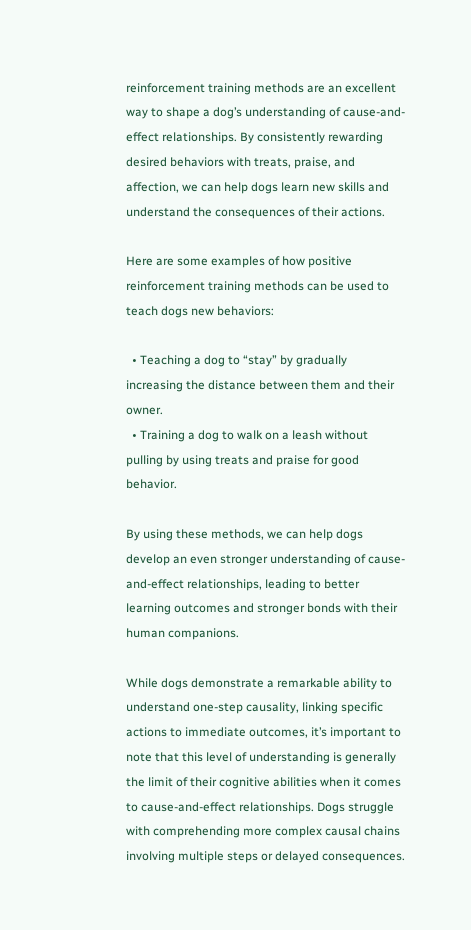reinforcement training methods are an excellent way to shape a dog’s understanding of cause-and-effect relationships. By consistently rewarding desired behaviors with treats, praise, and affection, we can help dogs learn new skills and understand the consequences of their actions.

Here are some examples of how positive reinforcement training methods can be used to teach dogs new behaviors:

  • Teaching a dog to “stay” by gradually increasing the distance between them and their owner.
  • Training a dog to walk on a leash without pulling by using treats and praise for good behavior.

By using these methods, we can help dogs develop an even stronger understanding of cause-and-effect relationships, leading to better learning outcomes and stronger bonds with their human companions.

While dogs demonstrate a remarkable ability to understand one-step causality, linking specific actions to immediate outcomes, it’s important to note that this level of understanding is generally the limit of their cognitive abilities when it comes to cause-and-effect relationships. Dogs struggle with comprehending more complex causal chains involving multiple steps or delayed consequences.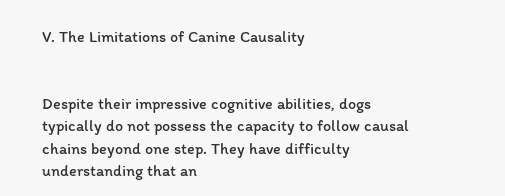V. The Limitations of Canine Causality


Despite their impressive cognitive abilities, dogs typically do not possess the capacity to follow causal chains beyond one step. They have difficulty understanding that an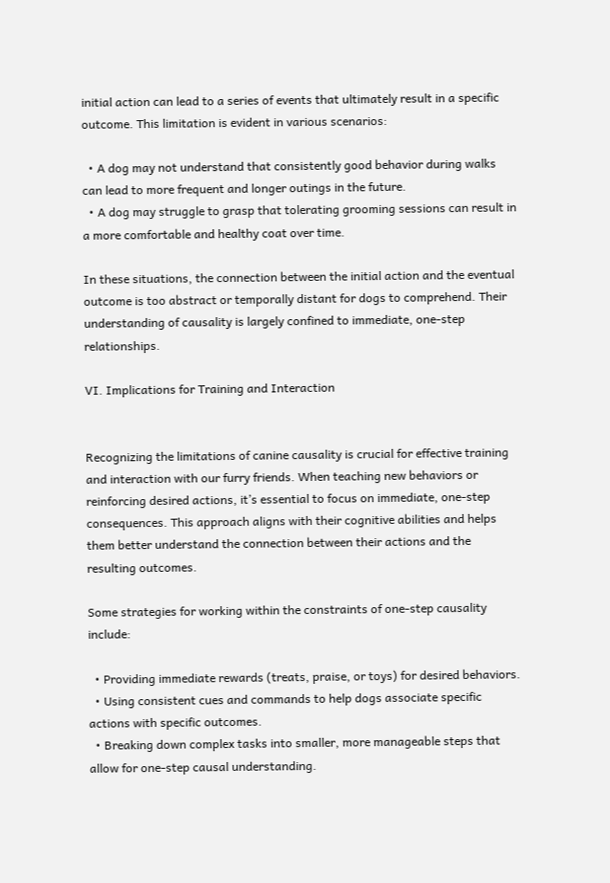initial action can lead to a series of events that ultimately result in a specific outcome. This limitation is evident in various scenarios:

  • A dog may not understand that consistently good behavior during walks can lead to more frequent and longer outings in the future.
  • A dog may struggle to grasp that tolerating grooming sessions can result in a more comfortable and healthy coat over time.

In these situations, the connection between the initial action and the eventual outcome is too abstract or temporally distant for dogs to comprehend. Their understanding of causality is largely confined to immediate, one-step relationships.

VI. Implications for Training and Interaction


Recognizing the limitations of canine causality is crucial for effective training and interaction with our furry friends. When teaching new behaviors or reinforcing desired actions, it’s essential to focus on immediate, one-step consequences. This approach aligns with their cognitive abilities and helps them better understand the connection between their actions and the resulting outcomes.

Some strategies for working within the constraints of one-step causality include:

  • Providing immediate rewards (treats, praise, or toys) for desired behaviors.
  • Using consistent cues and commands to help dogs associate specific actions with specific outcomes.
  • Breaking down complex tasks into smaller, more manageable steps that allow for one-step causal understanding.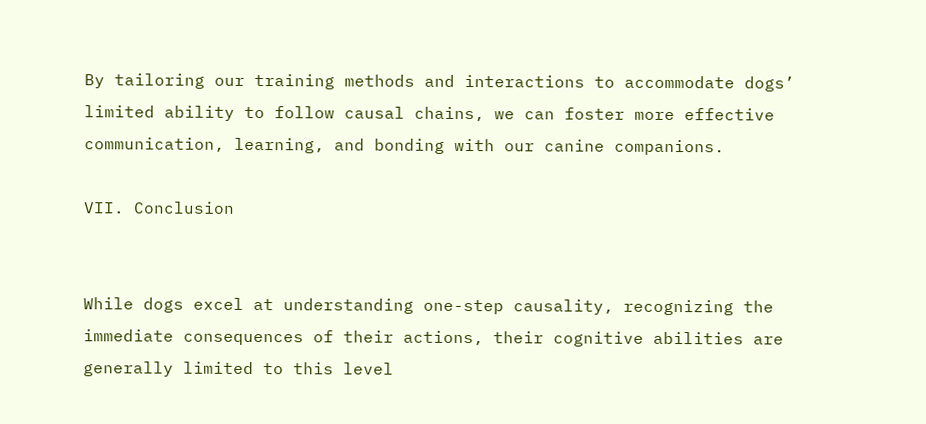By tailoring our training methods and interactions to accommodate dogs’ limited ability to follow causal chains, we can foster more effective communication, learning, and bonding with our canine companions.

VII. Conclusion


While dogs excel at understanding one-step causality, recognizing the immediate consequences of their actions, their cognitive abilities are generally limited to this level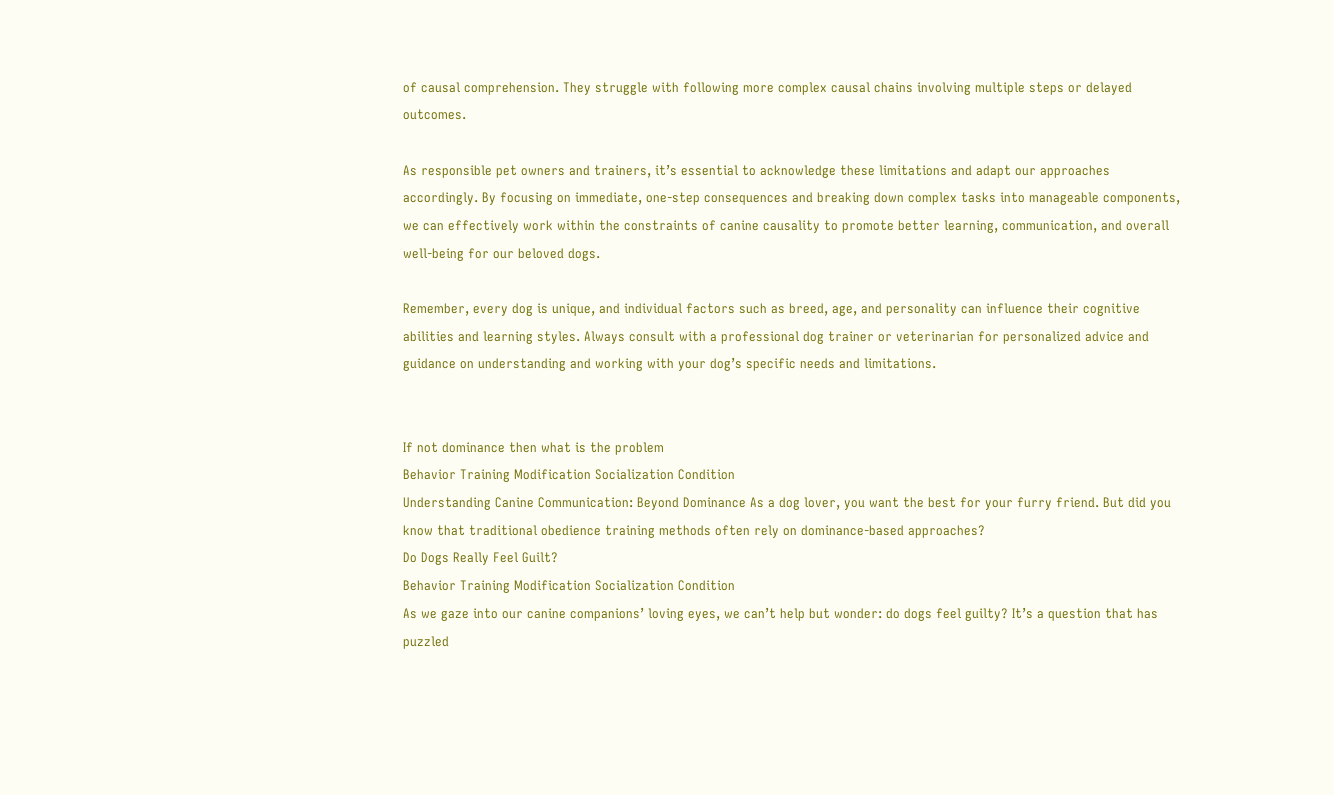of causal comprehension. They struggle with following more complex causal chains involving multiple steps or delayed outcomes.

As responsible pet owners and trainers, it’s essential to acknowledge these limitations and adapt our approaches accordingly. By focusing on immediate, one-step consequences and breaking down complex tasks into manageable components, we can effectively work within the constraints of canine causality to promote better learning, communication, and overall well-being for our beloved dogs.

Remember, every dog is unique, and individual factors such as breed, age, and personality can influence their cognitive abilities and learning styles. Always consult with a professional dog trainer or veterinarian for personalized advice and guidance on understanding and working with your dog’s specific needs and limitations.


If not dominance then what is the problem
Behavior Training Modification Socialization Condition
Understanding Canine Communication: Beyond Dominance As a dog lover, you want the best for your furry friend. But did you know that traditional obedience training methods often rely on dominance-based approaches?
Do Dogs Really Feel Guilt?
Behavior Training Modification Socialization Condition
As we gaze into our canine companions’ loving eyes, we can’t help but wonder: do dogs feel guilty? It’s a question that has puzzled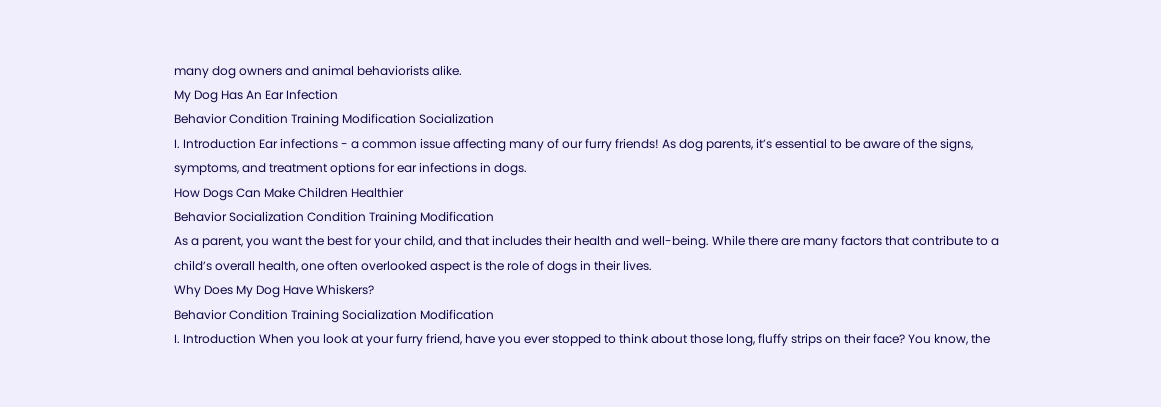many dog owners and animal behaviorists alike.
My Dog Has An Ear Infection
Behavior Condition Training Modification Socialization
I. Introduction Ear infections - a common issue affecting many of our furry friends! As dog parents, it’s essential to be aware of the signs, symptoms, and treatment options for ear infections in dogs.
How Dogs Can Make Children Healthier
Behavior Socialization Condition Training Modification
As a parent, you want the best for your child, and that includes their health and well-being. While there are many factors that contribute to a child’s overall health, one often overlooked aspect is the role of dogs in their lives.
Why Does My Dog Have Whiskers?
Behavior Condition Training Socialization Modification
I. Introduction When you look at your furry friend, have you ever stopped to think about those long, fluffy strips on their face? You know, the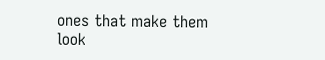ones that make them look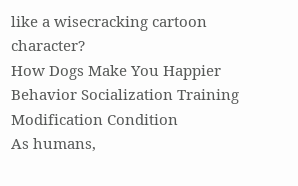like a wisecracking cartoon character?
How Dogs Make You Happier
Behavior Socialization Training Modification Condition
As humans,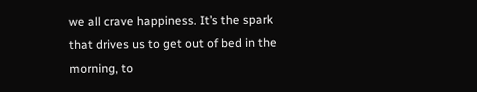we all crave happiness. It’s the spark that drives us to get out of bed in the morning, to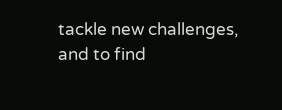tackle new challenges, and to find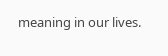meaning in our lives.